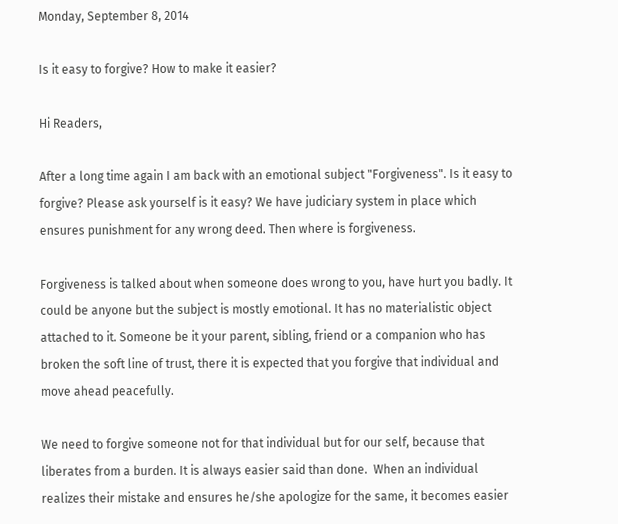Monday, September 8, 2014

Is it easy to forgive? How to make it easier?

Hi Readers,

After a long time again I am back with an emotional subject "Forgiveness". Is it easy to forgive? Please ask yourself is it easy? We have judiciary system in place which ensures punishment for any wrong deed. Then where is forgiveness.

Forgiveness is talked about when someone does wrong to you, have hurt you badly. It could be anyone but the subject is mostly emotional. It has no materialistic object attached to it. Someone be it your parent, sibling, friend or a companion who has broken the soft line of trust, there it is expected that you forgive that individual and move ahead peacefully.

We need to forgive someone not for that individual but for our self, because that liberates from a burden. It is always easier said than done.  When an individual realizes their mistake and ensures he/she apologize for the same, it becomes easier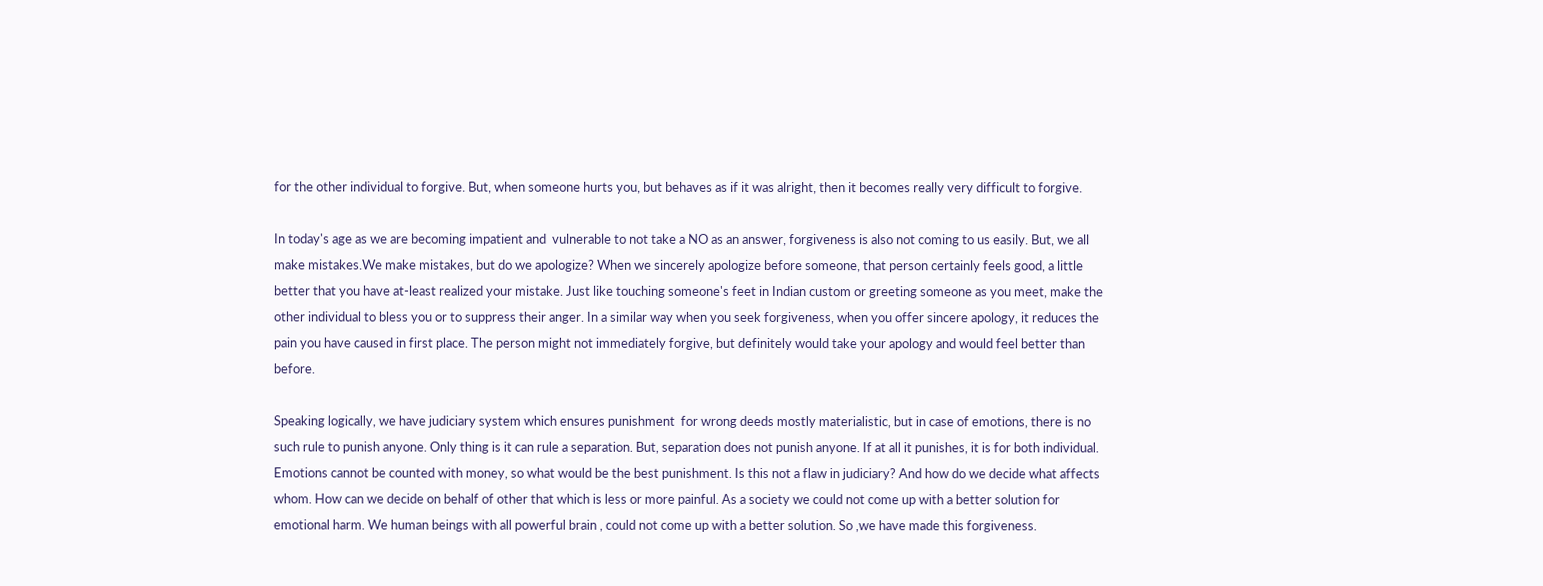for the other individual to forgive. But, when someone hurts you, but behaves as if it was alright, then it becomes really very difficult to forgive.

In today's age as we are becoming impatient and  vulnerable to not take a NO as an answer, forgiveness is also not coming to us easily. But, we all make mistakes.We make mistakes, but do we apologize? When we sincerely apologize before someone, that person certainly feels good, a little better that you have at-least realized your mistake. Just like touching someone's feet in Indian custom or greeting someone as you meet, make the other individual to bless you or to suppress their anger. In a similar way when you seek forgiveness, when you offer sincere apology, it reduces the pain you have caused in first place. The person might not immediately forgive, but definitely would take your apology and would feel better than before.

Speaking logically, we have judiciary system which ensures punishment  for wrong deeds mostly materialistic, but in case of emotions, there is no such rule to punish anyone. Only thing is it can rule a separation. But, separation does not punish anyone. If at all it punishes, it is for both individual. Emotions cannot be counted with money, so what would be the best punishment. Is this not a flaw in judiciary? And how do we decide what affects whom. How can we decide on behalf of other that which is less or more painful. As a society we could not come up with a better solution for emotional harm. We human beings with all powerful brain , could not come up with a better solution. So ,we have made this forgiveness.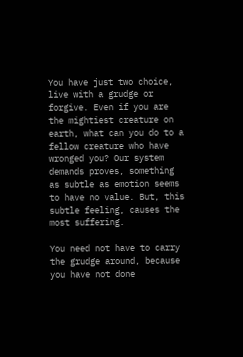You have just two choice, live with a grudge or forgive. Even if you are the mightiest creature on earth, what can you do to a fellow creature who have wronged you? Our system demands proves, something as subtle as emotion seems to have no value. But, this subtle feeling, causes the most suffering.

You need not have to carry the grudge around, because you have not done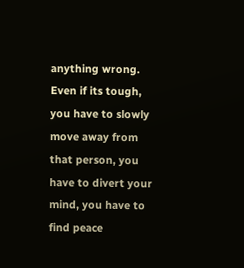anything wrong. Even if its tough, you have to slowly move away from that person, you have to divert your mind, you have to find peace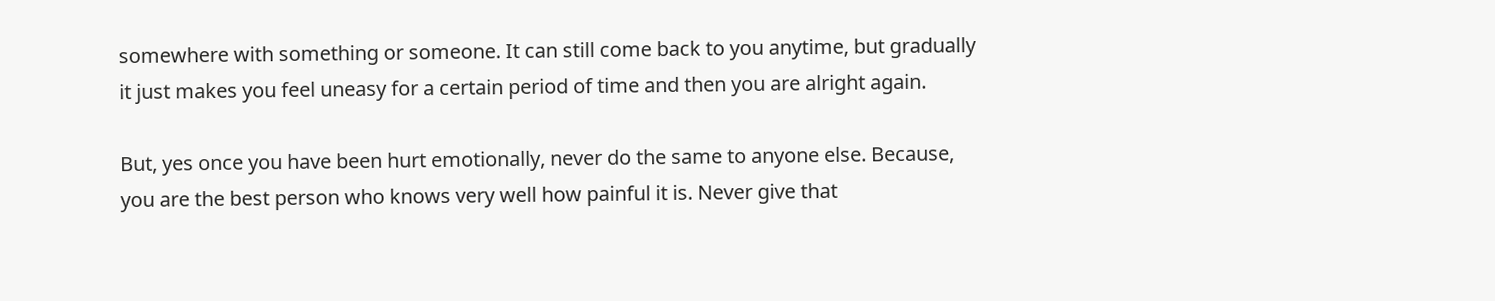somewhere with something or someone. It can still come back to you anytime, but gradually it just makes you feel uneasy for a certain period of time and then you are alright again.

But, yes once you have been hurt emotionally, never do the same to anyone else. Because, you are the best person who knows very well how painful it is. Never give that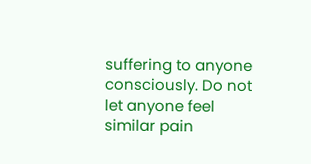suffering to anyone consciously. Do not let anyone feel similar pain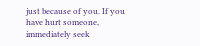just because of you. If you have hurt someone, immediately seek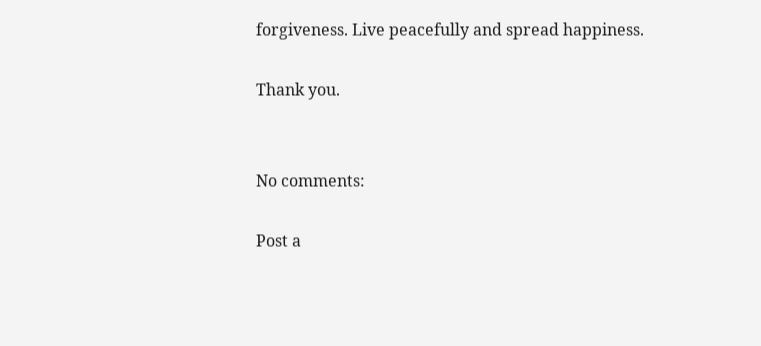forgiveness. Live peacefully and spread happiness.

Thank you.


No comments:

Post a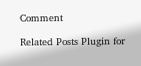Comment

Related Posts Plugin for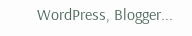WordPress, Blogger...